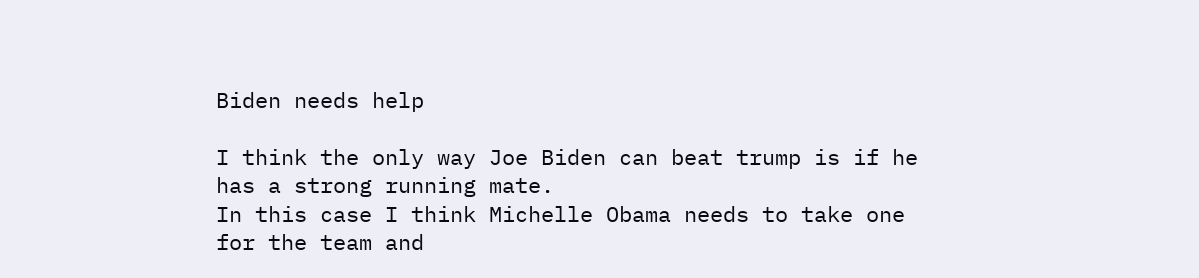Biden needs help

I think the only way Joe Biden can beat trump is if he has a strong running mate.
In this case I think Michelle Obama needs to take one for the team and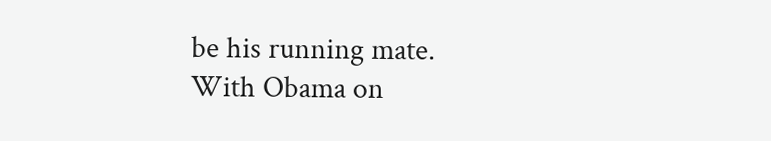be his running mate.
With Obama on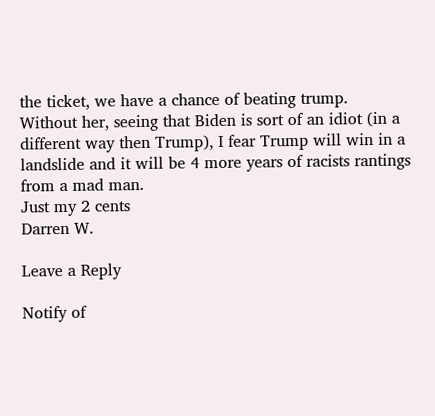the ticket, we have a chance of beating trump.
Without her, seeing that Biden is sort of an idiot (in a different way then Trump), I fear Trump will win in a landslide and it will be 4 more years of racists rantings from a mad man.
Just my 2 cents
Darren W.

Leave a Reply

Notify of